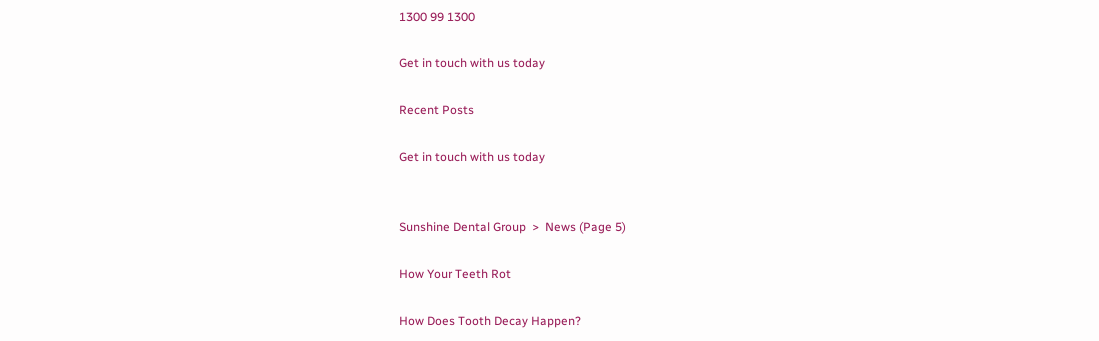1300 99 1300

Get in touch with us today

Recent Posts

Get in touch with us today


Sunshine Dental Group  >  News (Page 5)

How Your Teeth Rot

How Does Tooth Decay Happen?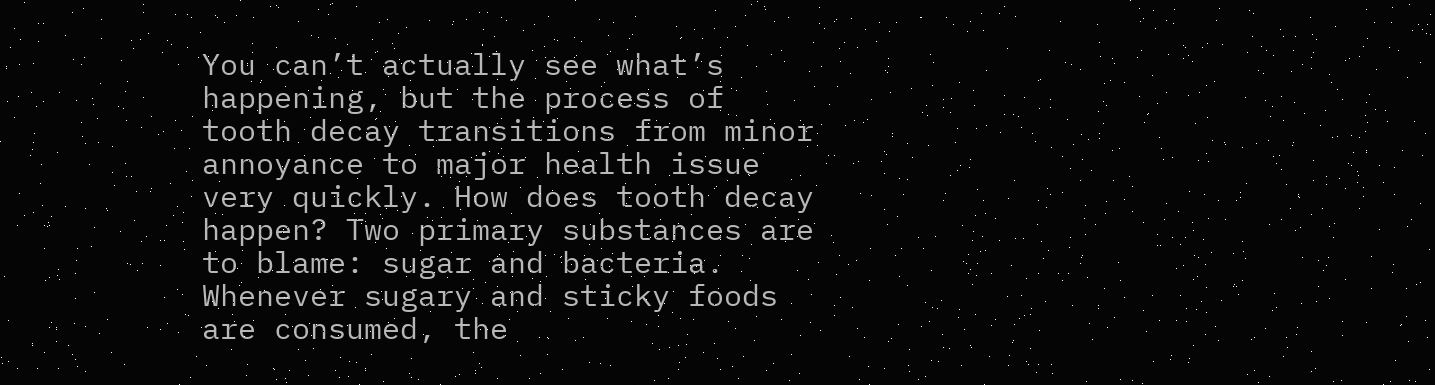You can’t actually see what’s happening, but the process of tooth decay transitions from minor annoyance to major health issue very quickly. How does tooth decay happen? Two primary substances are to blame: sugar and bacteria. Whenever sugary and sticky foods are consumed, the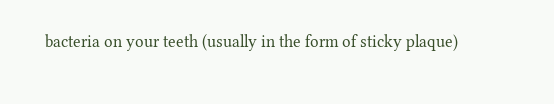bacteria on your teeth (usually in the form of sticky plaque)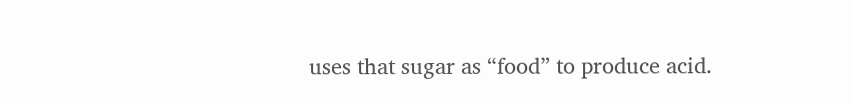uses that sugar as “food” to produce acid.